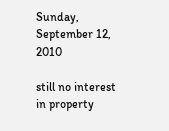Sunday, September 12, 2010

still no interest in property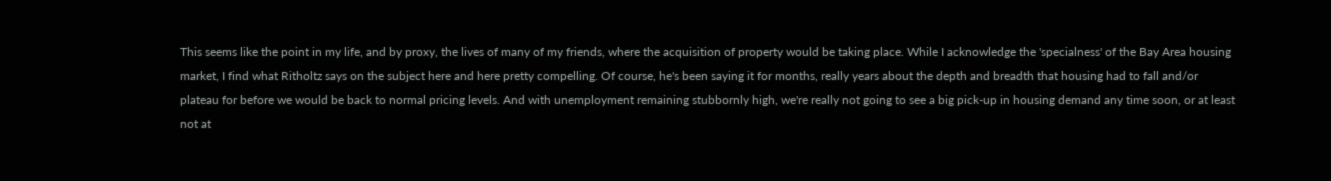This seems like the point in my life, and by proxy, the lives of many of my friends, where the acquisition of property would be taking place. While I acknowledge the 'specialness' of the Bay Area housing market, I find what Ritholtz says on the subject here and here pretty compelling. Of course, he's been saying it for months, really years about the depth and breadth that housing had to fall and/or plateau for before we would be back to normal pricing levels. And with unemployment remaining stubbornly high, we're really not going to see a big pick-up in housing demand any time soon, or at least not at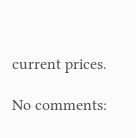current prices.

No comments: